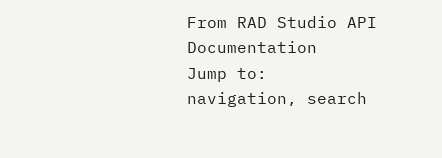From RAD Studio API Documentation
Jump to: navigation, search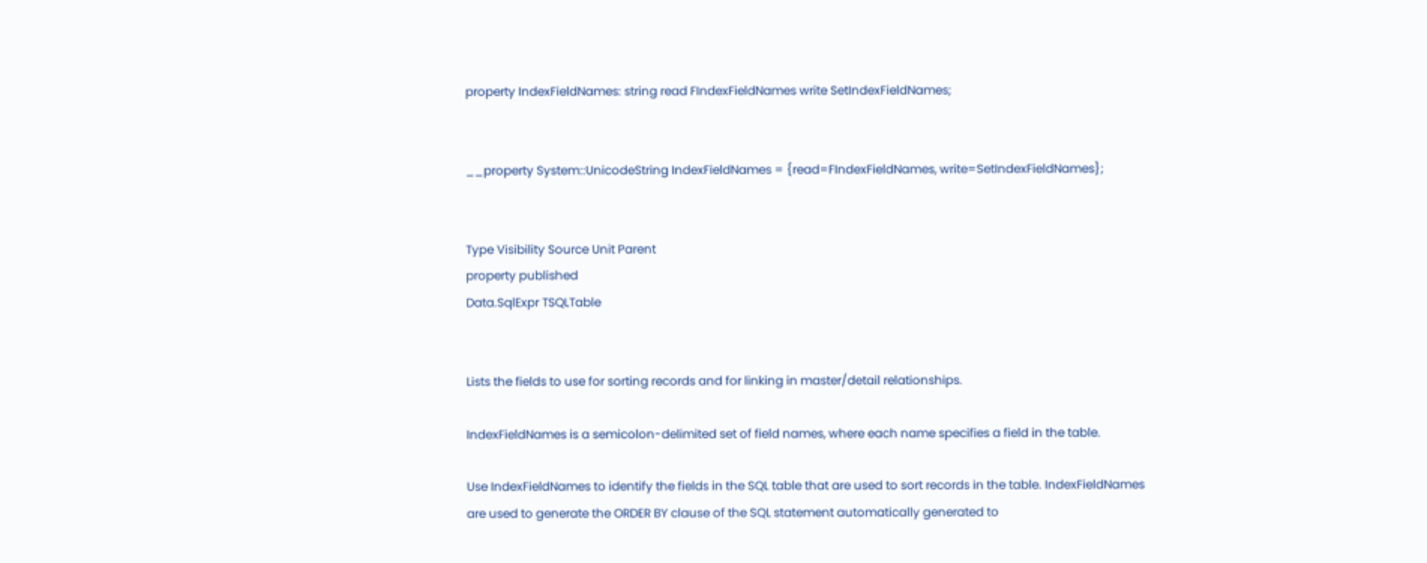property IndexFieldNames: string read FIndexFieldNames write SetIndexFieldNames;


__property System::UnicodeString IndexFieldNames = {read=FIndexFieldNames, write=SetIndexFieldNames};


Type Visibility Source Unit Parent
property published
Data.SqlExpr TSQLTable


Lists the fields to use for sorting records and for linking in master/detail relationships.

IndexFieldNames is a semicolon-delimited set of field names, where each name specifies a field in the table.

Use IndexFieldNames to identify the fields in the SQL table that are used to sort records in the table. IndexFieldNames are used to generate the ORDER BY clause of the SQL statement automatically generated to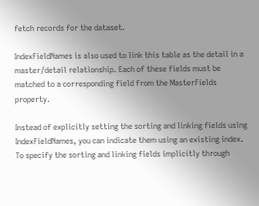fetch records for the dataset.

IndexFieldNames is also used to link this table as the detail in a master/detail relationship. Each of these fields must be matched to a corresponding field from the MasterFields property.

Instead of explicitly setting the sorting and linking fields using IndexFieldNames, you can indicate them using an existing index. To specify the sorting and linking fields implicitly through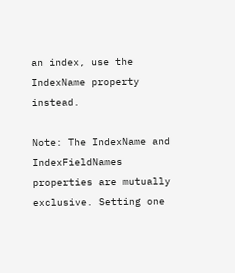an index, use the IndexName property instead.

Note: The IndexName and IndexFieldNames properties are mutually exclusive. Setting one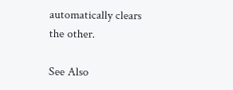automatically clears the other.

See Also